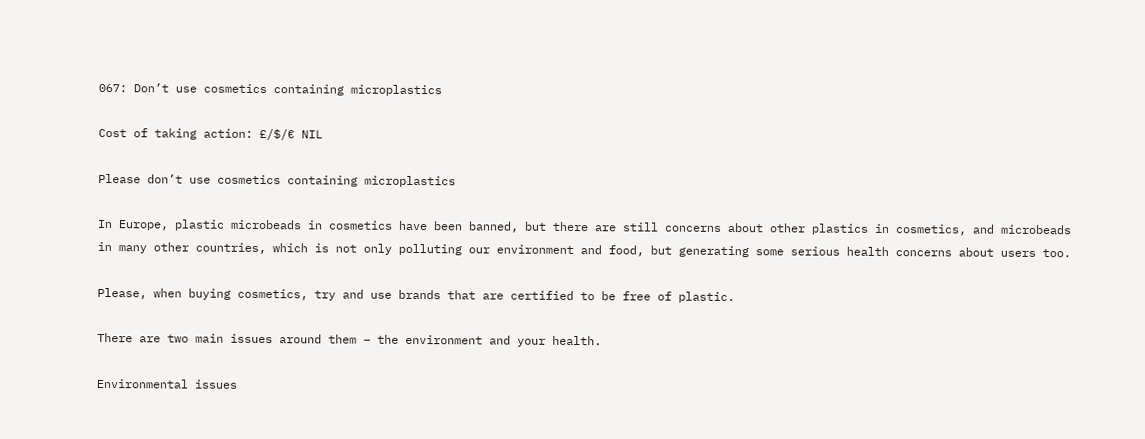067: Don’t use cosmetics containing microplastics

Cost of taking action: £/$/€ NIL

Please don’t use cosmetics containing microplastics

In Europe, plastic microbeads in cosmetics have been banned, but there are still concerns about other plastics in cosmetics, and microbeads in many other countries, which is not only polluting our environment and food, but generating some serious health concerns about users too.

Please, when buying cosmetics, try and use brands that are certified to be free of plastic.

There are two main issues around them – the environment and your health.

Environmental issues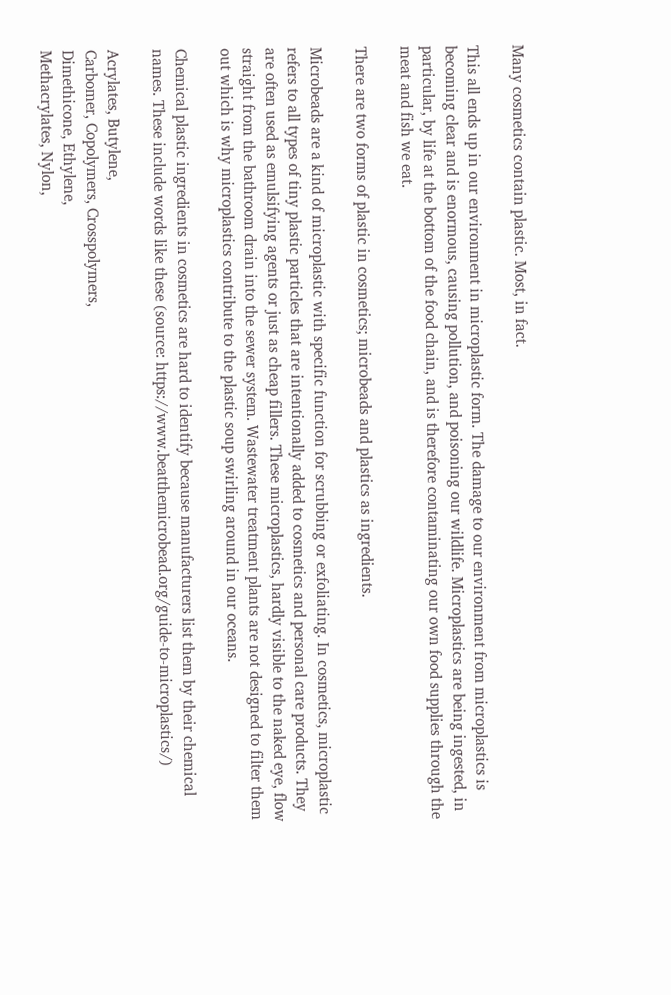Many cosmetics contain plastic. Most, in fact.

This all ends up in our environment in microplastic form. The damage to our environment from microplastics is becoming clear and is enormous, causing pollution, and poisoning our wildlife. Microplastics are being ingested, in particular, by life at the bottom of the food chain, and is therefore contaminating our own food supplies through the meat and fish we eat.

There are two forms of plastic in cosmetics; microbeads and plastics as ingredients.

Microbeads are a kind of microplastic with specific function for scrubbing or exfoliating. In cosmetics, microplastic refers to all types of tiny plastic particles that are intentionally added to cosmetics and personal care products. They are often used as emulsifying agents or just as cheap fillers. These microplastics, hardly visible to the naked eye, flow straight from the bathroom drain into the sewer system. Wastewater treatment plants are not designed to filter them out which is why microplastics contribute to the plastic soup swirling around in our oceans.

Chemical plastic ingredients in cosmetics are hard to identify because manufacturers list them by their chemical names. These include words like these (source: https://www.beatthemicrobead.org/guide-to-microplastics/)

Acrylates, Butylene,
Carbomer, Copolymers, Crosspolymers,
Dimethicone, Ethylene,
Methacrylates, Nylon,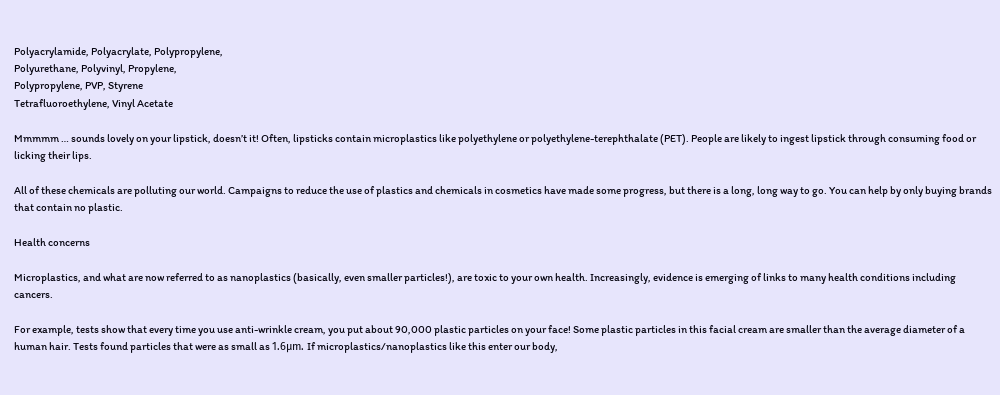Polyacrylamide, Polyacrylate, Polypropylene,
Polyurethane, Polyvinyl, Propylene,
Polypropylene, PVP, Styrene
Tetrafluoroethylene, Vinyl Acetate

Mmmmm … sounds lovely on your lipstick, doesn’t it! Often, lipsticks contain microplastics like polyethylene or polyethylene-terephthalate (PET). People are likely to ingest lipstick through consuming food or licking their lips.

All of these chemicals are polluting our world. Campaigns to reduce the use of plastics and chemicals in cosmetics have made some progress, but there is a long, long way to go. You can help by only buying brands that contain no plastic.

Health concerns

Microplastics, and what are now referred to as nanoplastics (basically, even smaller particles!), are toxic to your own health. Increasingly, evidence is emerging of links to many health conditions including cancers.

For example, tests show that every time you use anti-wrinkle cream, you put about 90,000 plastic particles on your face! Some plastic particles in this facial cream are smaller than the average diameter of a human hair. Tests found particles that were as small as 1.6μm. If microplastics/nanoplastics like this enter our body,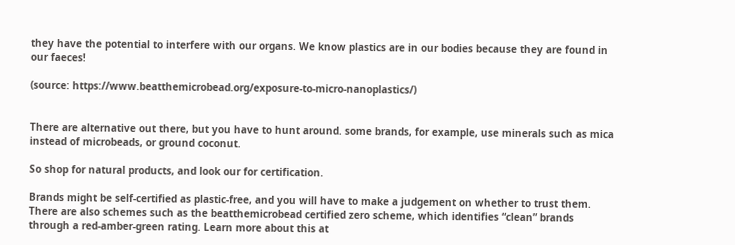they have the potential to interfere with our organs. We know plastics are in our bodies because they are found in our faeces!

(source: https://www.beatthemicrobead.org/exposure-to-micro-nanoplastics/)


There are alternative out there, but you have to hunt around. some brands, for example, use minerals such as mica instead of microbeads, or ground coconut.

So shop for natural products, and look our for certification.

Brands might be self-certified as plastic-free, and you will have to make a judgement on whether to trust them. There are also schemes such as the beatthemicrobead certified zero scheme, which identifies “clean” brands through a red-amber-green rating. Learn more about this at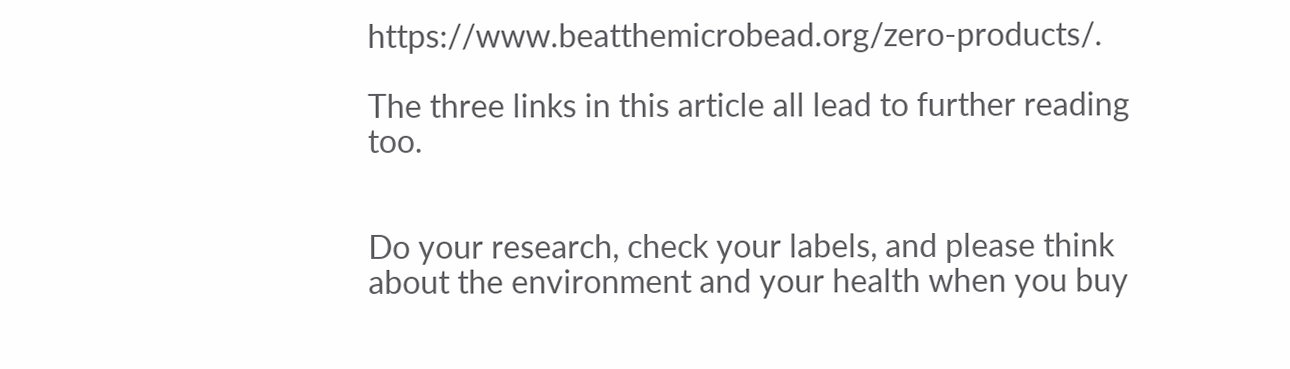https://www.beatthemicrobead.org/zero-products/.

The three links in this article all lead to further reading too.


Do your research, check your labels, and please think about the environment and your health when you buy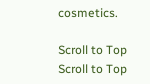cosmetics.

Scroll to Top
Scroll to Top